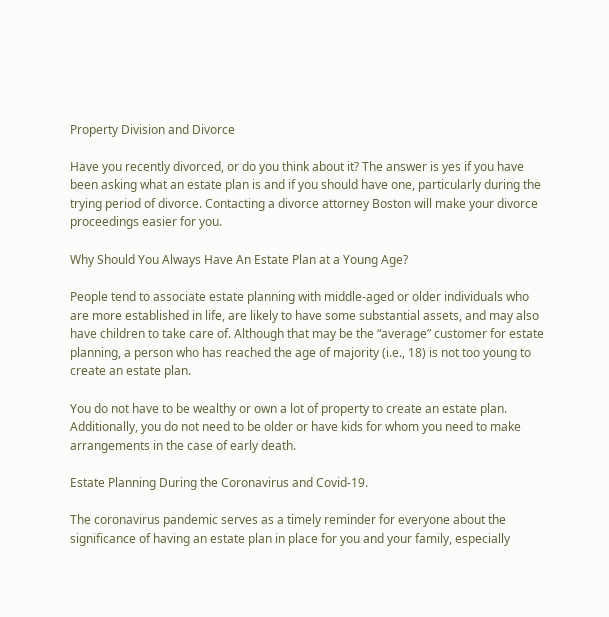Property Division and Divorce

Have you recently divorced, or do you think about it? The answer is yes if you have been asking what an estate plan is and if you should have one, particularly during the trying period of divorce. Contacting a divorce attorney Boston will make your divorce proceedings easier for you.

Why Should You Always Have An Estate Plan at a Young Age?

People tend to associate estate planning with middle-aged or older individuals who are more established in life, are likely to have some substantial assets, and may also have children to take care of. Although that may be the “average” customer for estate planning, a person who has reached the age of majority (i.e., 18) is not too young to create an estate plan.

You do not have to be wealthy or own a lot of property to create an estate plan. Additionally, you do not need to be older or have kids for whom you need to make arrangements in the case of early death.

Estate Planning During the Coronavirus and Covid-19.

The coronavirus pandemic serves as a timely reminder for everyone about the significance of having an estate plan in place for you and your family, especially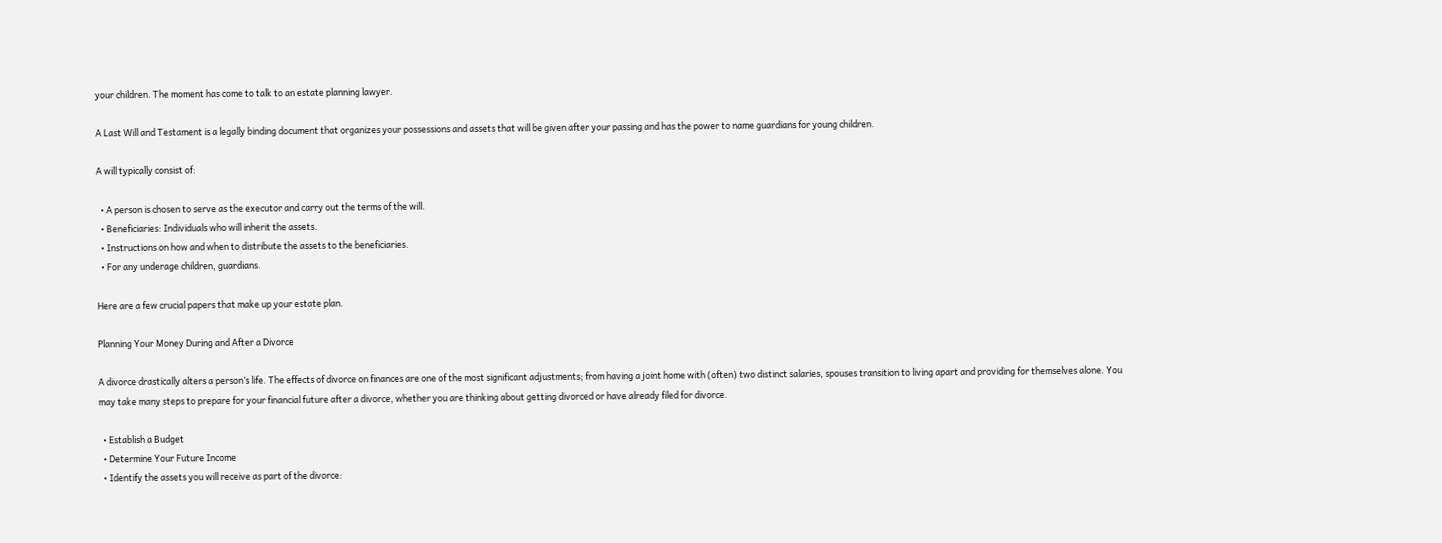your children. The moment has come to talk to an estate planning lawyer.

A Last Will and Testament is a legally binding document that organizes your possessions and assets that will be given after your passing and has the power to name guardians for young children.

A will typically consist of:

  • A person is chosen to serve as the executor and carry out the terms of the will.
  • Beneficiaries: Individuals who will inherit the assets.
  • Instructions on how and when to distribute the assets to the beneficiaries.
  • For any underage children, guardians.

Here are a few crucial papers that make up your estate plan.

Planning Your Money During and After a Divorce

A divorce drastically alters a person’s life. The effects of divorce on finances are one of the most significant adjustments; from having a joint home with (often) two distinct salaries, spouses transition to living apart and providing for themselves alone. You may take many steps to prepare for your financial future after a divorce, whether you are thinking about getting divorced or have already filed for divorce.

  • Establish a Budget
  • Determine Your Future Income
  • Identify the assets you will receive as part of the divorce: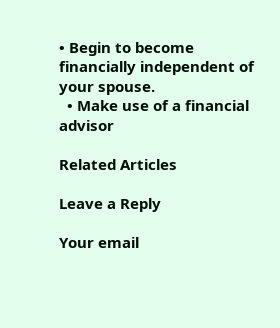• Begin to become financially independent of your spouse.
  • Make use of a financial advisor

Related Articles

Leave a Reply

Your email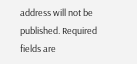address will not be published. Required fields are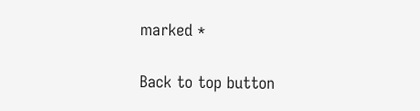marked *

Back to top button